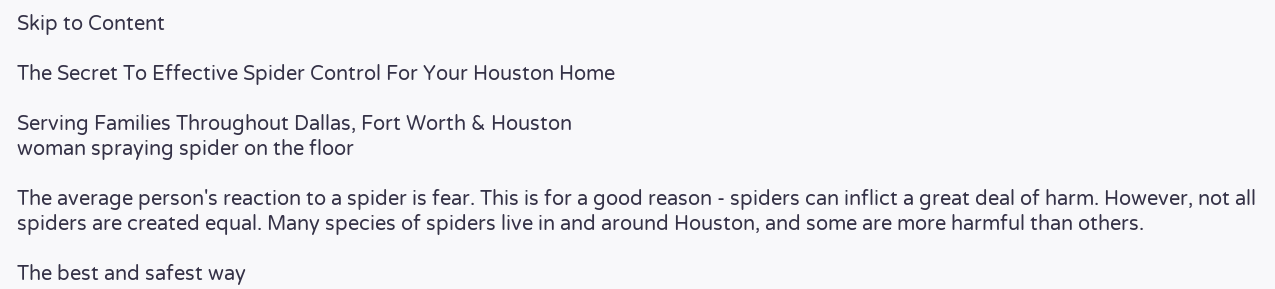Skip to Content

The Secret To Effective Spider Control For Your Houston Home

Serving Families Throughout Dallas, Fort Worth & Houston
woman spraying spider on the floor

The average person's reaction to a spider is fear. This is for a good reason - spiders can inflict a great deal of harm. However, not all spiders are created equal. Many species of spiders live in and around Houston, and some are more harmful than others.

The best and safest way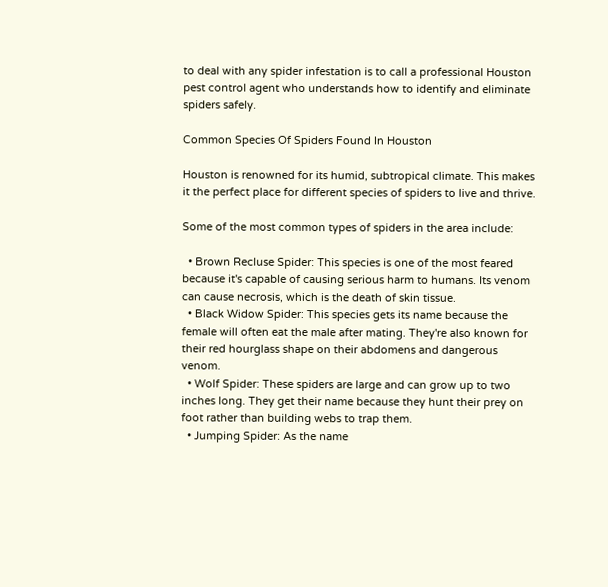to deal with any spider infestation is to call a professional Houston pest control agent who understands how to identify and eliminate spiders safely.

Common Species Of Spiders Found In Houston

Houston is renowned for its humid, subtropical climate. This makes it the perfect place for different species of spiders to live and thrive.

Some of the most common types of spiders in the area include:

  • Brown Recluse Spider: This species is one of the most feared because it's capable of causing serious harm to humans. Its venom can cause necrosis, which is the death of skin tissue.
  • Black Widow Spider: This species gets its name because the female will often eat the male after mating. They're also known for their red hourglass shape on their abdomens and dangerous venom.
  • Wolf Spider: These spiders are large and can grow up to two inches long. They get their name because they hunt their prey on foot rather than building webs to trap them.
  • Jumping Spider: As the name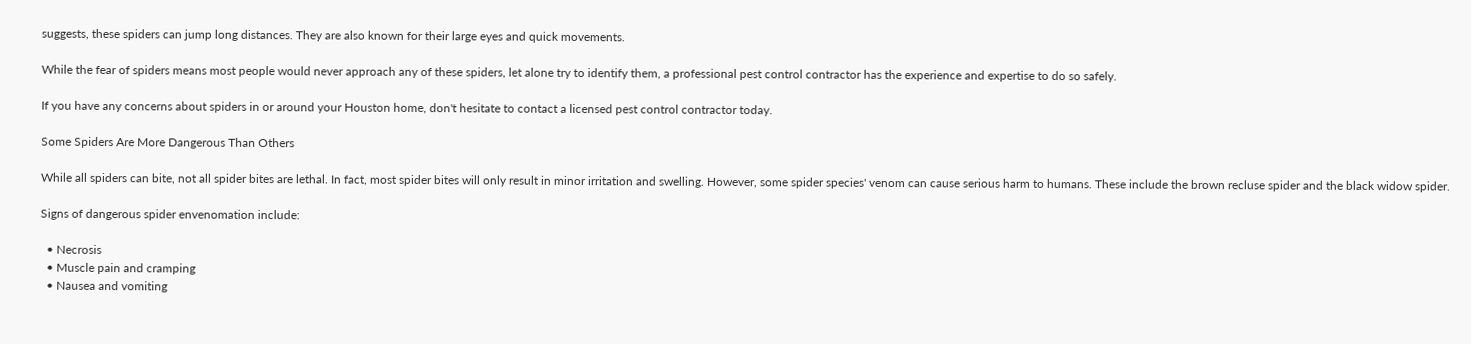suggests, these spiders can jump long distances. They are also known for their large eyes and quick movements.

While the fear of spiders means most people would never approach any of these spiders, let alone try to identify them, a professional pest control contractor has the experience and expertise to do so safely.

If you have any concerns about spiders in or around your Houston home, don't hesitate to contact a licensed pest control contractor today.

Some Spiders Are More Dangerous Than Others

While all spiders can bite, not all spider bites are lethal. In fact, most spider bites will only result in minor irritation and swelling. However, some spider species' venom can cause serious harm to humans. These include the brown recluse spider and the black widow spider.

Signs of dangerous spider envenomation include:

  • Necrosis
  • Muscle pain and cramping
  • Nausea and vomiting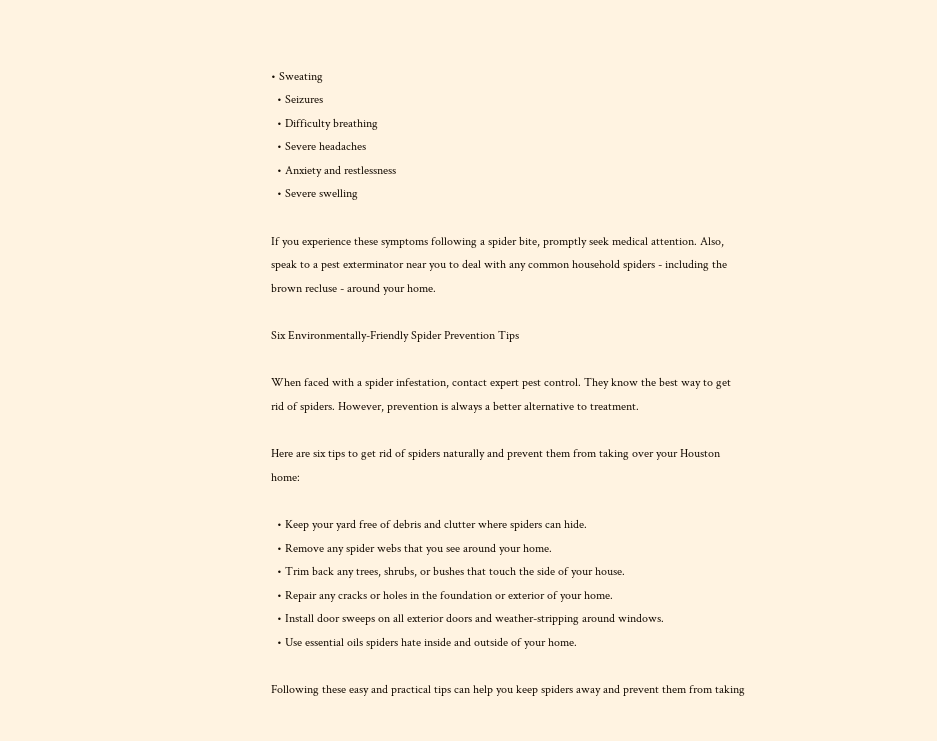• Sweating
  • Seizures
  • Difficulty breathing
  • Severe headaches
  • Anxiety and restlessness
  • Severe swelling

If you experience these symptoms following a spider bite, promptly seek medical attention. Also, speak to a pest exterminator near you to deal with any common household spiders - including the brown recluse - around your home.

Six Environmentally-Friendly Spider Prevention Tips

When faced with a spider infestation, contact expert pest control. They know the best way to get rid of spiders. However, prevention is always a better alternative to treatment.

Here are six tips to get rid of spiders naturally and prevent them from taking over your Houston home:

  • Keep your yard free of debris and clutter where spiders can hide.
  • Remove any spider webs that you see around your home.
  • Trim back any trees, shrubs, or bushes that touch the side of your house.
  • Repair any cracks or holes in the foundation or exterior of your home.
  • Install door sweeps on all exterior doors and weather-stripping around windows.
  • Use essential oils spiders hate inside and outside of your home.

Following these easy and practical tips can help you keep spiders away and prevent them from taking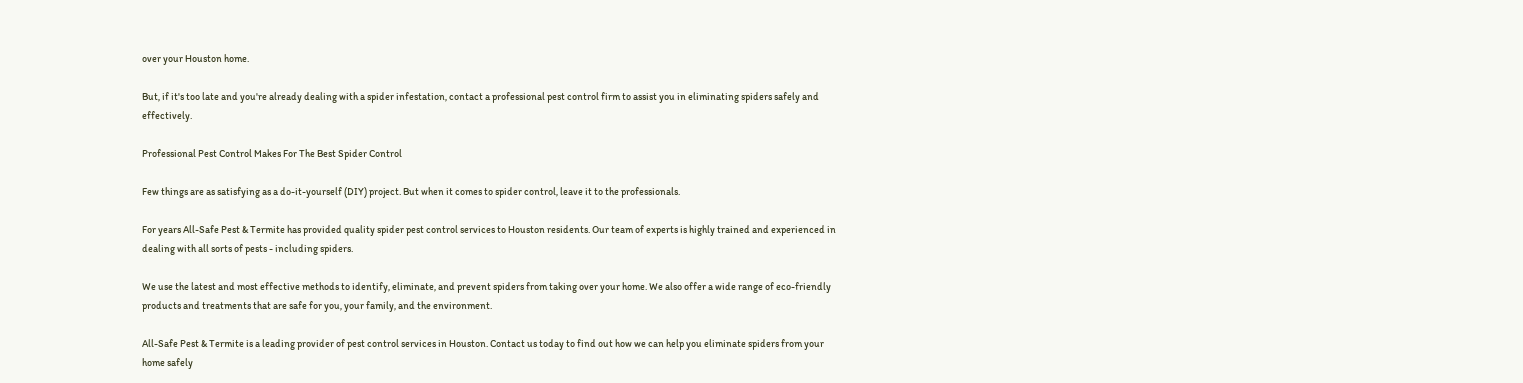over your Houston home.

But, if it's too late and you're already dealing with a spider infestation, contact a professional pest control firm to assist you in eliminating spiders safely and effectively.

Professional Pest Control Makes For The Best Spider Control

Few things are as satisfying as a do-it-yourself (DIY) project. But when it comes to spider control, leave it to the professionals.

For years All-Safe Pest & Termite has provided quality spider pest control services to Houston residents. Our team of experts is highly trained and experienced in dealing with all sorts of pests - including spiders.

We use the latest and most effective methods to identify, eliminate, and prevent spiders from taking over your home. We also offer a wide range of eco-friendly products and treatments that are safe for you, your family, and the environment.

All-Safe Pest & Termite is a leading provider of pest control services in Houston. Contact us today to find out how we can help you eliminate spiders from your home safely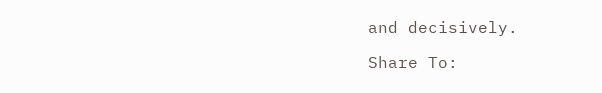and decisively.

Share To: